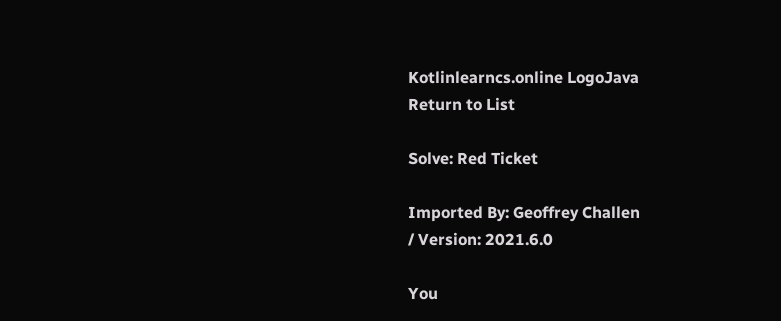Kotlinlearncs.online LogoJava
Return to List

Solve: Red Ticket

Imported By: Geoffrey Challen
/ Version: 2021.6.0

You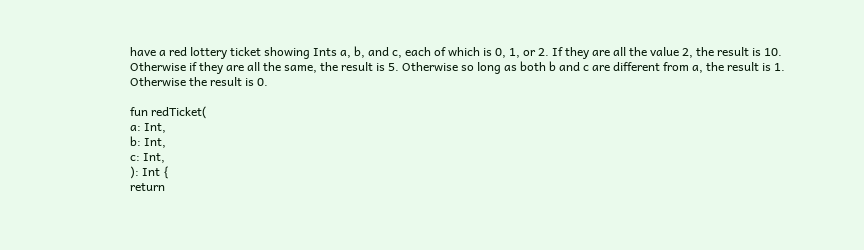have a red lottery ticket showing Ints a, b, and c, each of which is 0, 1, or 2. If they are all the value 2, the result is 10. Otherwise if they are all the same, the result is 5. Otherwise so long as both b and c are different from a, the result is 1. Otherwise the result is 0.

fun redTicket(
a: Int,
b: Int,
c: Int,
): Int {
return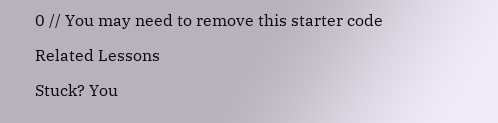0 // You may need to remove this starter code

Related Lessons

Stuck? You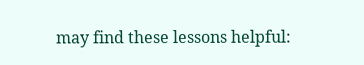may find these lessons helpful: